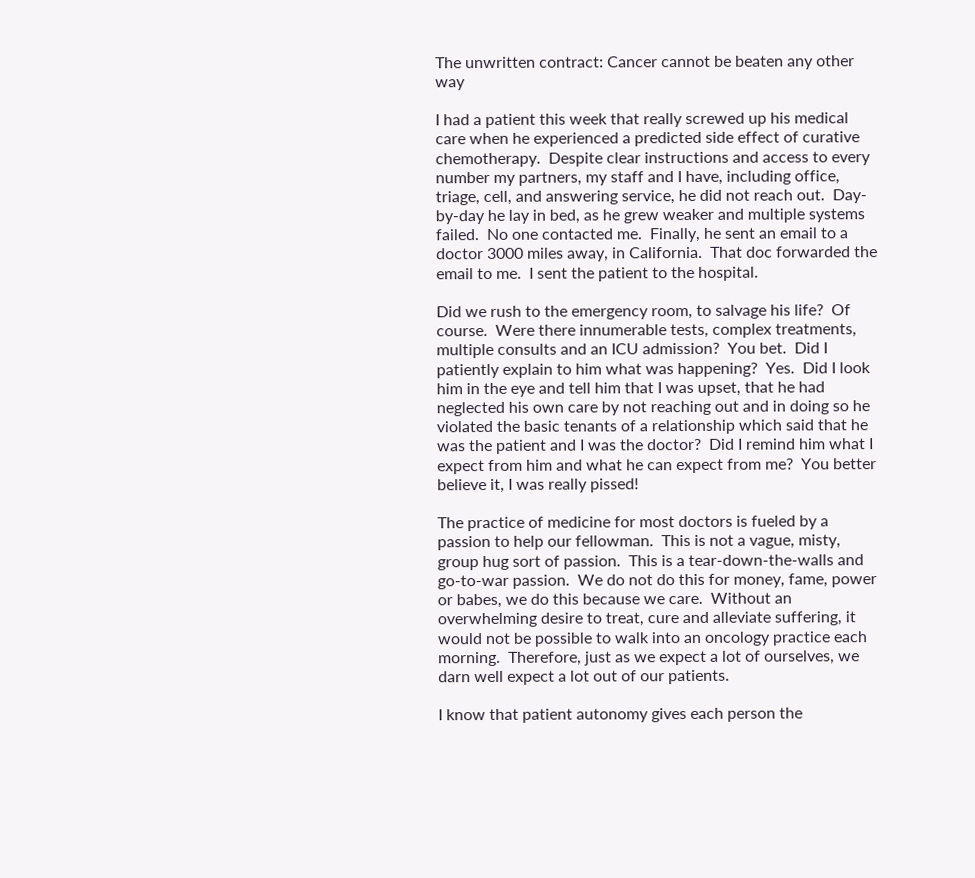The unwritten contract: Cancer cannot be beaten any other way

I had a patient this week that really screwed up his medical care when he experienced a predicted side effect of curative chemotherapy.  Despite clear instructions and access to every number my partners, my staff and I have, including office, triage, cell, and answering service, he did not reach out.  Day-by-day he lay in bed, as he grew weaker and multiple systems failed.  No one contacted me.  Finally, he sent an email to a doctor 3000 miles away, in California.  That doc forwarded the email to me.  I sent the patient to the hospital.

Did we rush to the emergency room, to salvage his life?  Of course.  Were there innumerable tests, complex treatments, multiple consults and an ICU admission?  You bet.  Did I patiently explain to him what was happening?  Yes.  Did I look him in the eye and tell him that I was upset, that he had neglected his own care by not reaching out and in doing so he violated the basic tenants of a relationship which said that he was the patient and I was the doctor?  Did I remind him what I expect from him and what he can expect from me?  You better believe it, I was really pissed!

The practice of medicine for most doctors is fueled by a passion to help our fellowman.  This is not a vague, misty, group hug sort of passion.  This is a tear-down-the-walls and go-to-war passion.  We do not do this for money, fame, power or babes, we do this because we care.  Without an overwhelming desire to treat, cure and alleviate suffering, it would not be possible to walk into an oncology practice each morning.  Therefore, just as we expect a lot of ourselves, we darn well expect a lot out of our patients.

I know that patient autonomy gives each person the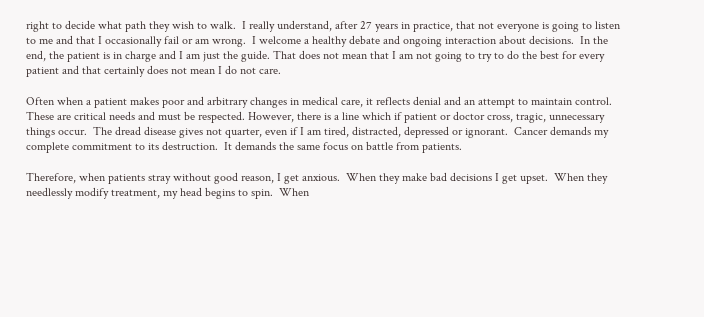right to decide what path they wish to walk.  I really understand, after 27 years in practice, that not everyone is going to listen to me and that I occasionally fail or am wrong.  I welcome a healthy debate and ongoing interaction about decisions.  In the end, the patient is in charge and I am just the guide. That does not mean that I am not going to try to do the best for every patient and that certainly does not mean I do not care.

Often when a patient makes poor and arbitrary changes in medical care, it reflects denial and an attempt to maintain control.  These are critical needs and must be respected. However, there is a line which if patient or doctor cross, tragic, unnecessary things occur.  The dread disease gives not quarter, even if I am tired, distracted, depressed or ignorant.  Cancer demands my complete commitment to its destruction.  It demands the same focus on battle from patients.

Therefore, when patients stray without good reason, I get anxious.  When they make bad decisions I get upset.  When they needlessly modify treatment, my head begins to spin.  When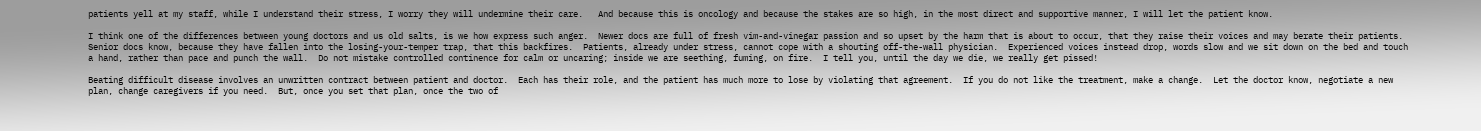patients yell at my staff, while I understand their stress, I worry they will undermine their care.   And because this is oncology and because the stakes are so high, in the most direct and supportive manner, I will let the patient know.

I think one of the differences between young doctors and us old salts, is we how express such anger.  Newer docs are full of fresh vim-and-vinegar passion and so upset by the harm that is about to occur, that they raise their voices and may berate their patients.  Senior docs know, because they have fallen into the losing-your-temper trap, that this backfires.  Patients, already under stress, cannot cope with a shouting off-the-wall physician.  Experienced voices instead drop, words slow and we sit down on the bed and touch a hand, rather than pace and punch the wall.  Do not mistake controlled continence for calm or uncaring; inside we are seething, fuming, on fire.  I tell you, until the day we die, we really get pissed!

Beating difficult disease involves an unwritten contract between patient and doctor.  Each has their role, and the patient has much more to lose by violating that agreement.  If you do not like the treatment, make a change.  Let the doctor know, negotiate a new plan, change caregivers if you need.  But, once you set that plan, once the two of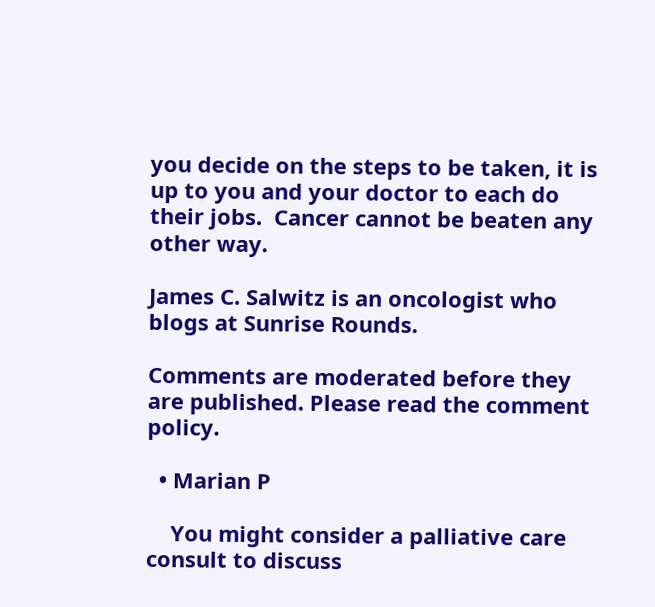you decide on the steps to be taken, it is up to you and your doctor to each do their jobs.  Cancer cannot be beaten any other way.

James C. Salwitz is an oncologist who blogs at Sunrise Rounds.

Comments are moderated before they are published. Please read the comment policy.

  • Marian P

    You might consider a palliative care consult to discuss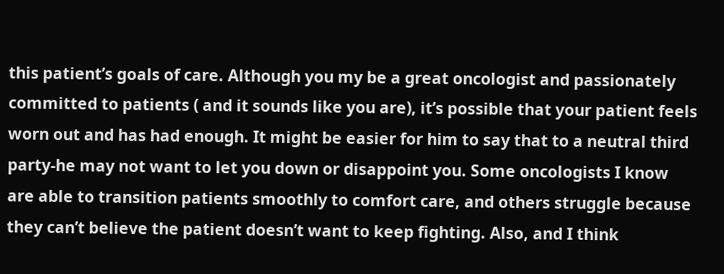this patient’s goals of care. Although you my be a great oncologist and passionately committed to patients ( and it sounds like you are), it’s possible that your patient feels worn out and has had enough. It might be easier for him to say that to a neutral third party-he may not want to let you down or disappoint you. Some oncologists I know are able to transition patients smoothly to comfort care, and others struggle because they can’t believe the patient doesn’t want to keep fighting. Also, and I think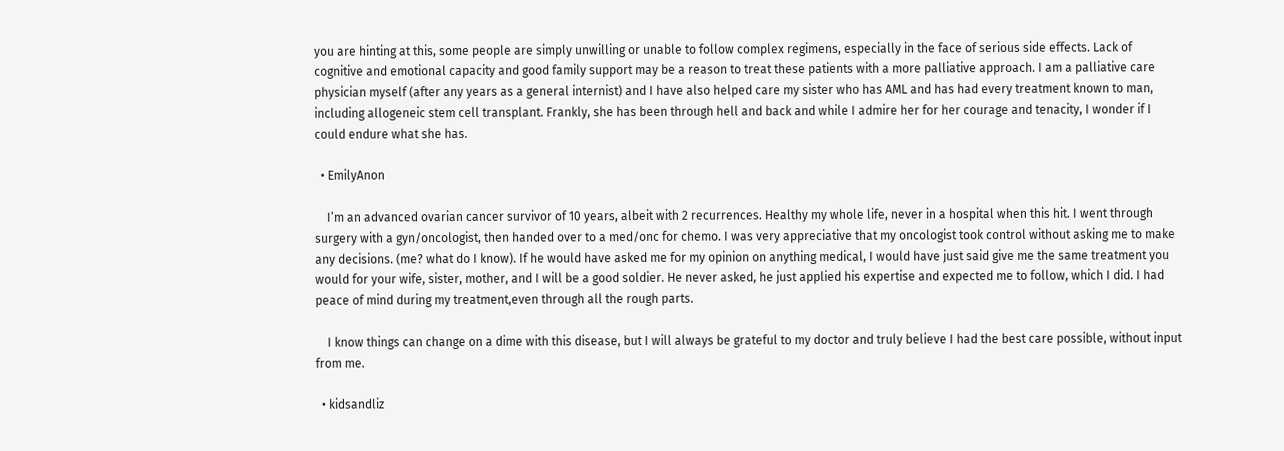you are hinting at this, some people are simply unwilling or unable to follow complex regimens, especially in the face of serious side effects. Lack of cognitive and emotional capacity and good family support may be a reason to treat these patients with a more palliative approach. I am a palliative care physician myself (after any years as a general internist) and I have also helped care my sister who has AML and has had every treatment known to man, including allogeneic stem cell transplant. Frankly, she has been through hell and back and while I admire her for her courage and tenacity, I wonder if I could endure what she has.

  • EmilyAnon

    I’m an advanced ovarian cancer survivor of 10 years, albeit with 2 recurrences. Healthy my whole life, never in a hospital when this hit. I went through surgery with a gyn/oncologist, then handed over to a med/onc for chemo. I was very appreciative that my oncologist took control without asking me to make any decisions. (me? what do I know). If he would have asked me for my opinion on anything medical, I would have just said give me the same treatment you would for your wife, sister, mother, and I will be a good soldier. He never asked, he just applied his expertise and expected me to follow, which I did. I had peace of mind during my treatment,even through all the rough parts.

    I know things can change on a dime with this disease, but I will always be grateful to my doctor and truly believe I had the best care possible, without input from me.

  • kidsandliz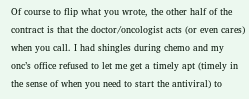Of course to flip what you wrote, the other half of the contract is that the doctor/oncologist acts (or even cares) when you call. I had shingles during chemo and my onc’s office refused to let me get a timely apt (timely in the sense of when you need to start the antiviral) to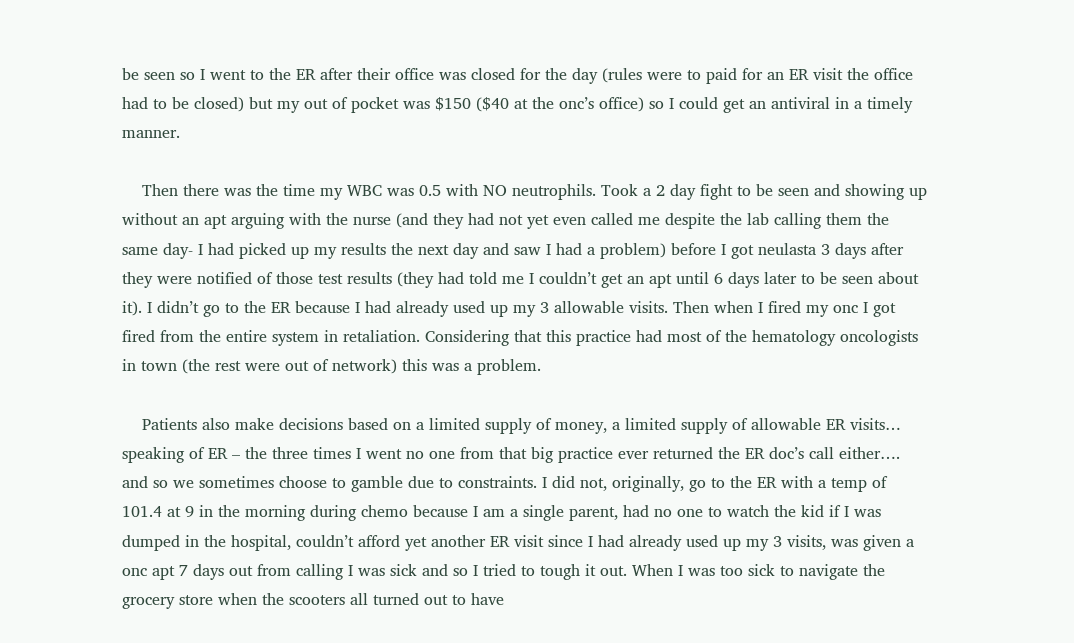be seen so I went to the ER after their office was closed for the day (rules were to paid for an ER visit the office had to be closed) but my out of pocket was $150 ($40 at the onc’s office) so I could get an antiviral in a timely manner.

    Then there was the time my WBC was 0.5 with NO neutrophils. Took a 2 day fight to be seen and showing up without an apt arguing with the nurse (and they had not yet even called me despite the lab calling them the same day- I had picked up my results the next day and saw I had a problem) before I got neulasta 3 days after they were notified of those test results (they had told me I couldn’t get an apt until 6 days later to be seen about it). I didn’t go to the ER because I had already used up my 3 allowable visits. Then when I fired my onc I got fired from the entire system in retaliation. Considering that this practice had most of the hematology oncologists in town (the rest were out of network) this was a problem.

    Patients also make decisions based on a limited supply of money, a limited supply of allowable ER visits… speaking of ER – the three times I went no one from that big practice ever returned the ER doc’s call either…. and so we sometimes choose to gamble due to constraints. I did not, originally, go to the ER with a temp of 101.4 at 9 in the morning during chemo because I am a single parent, had no one to watch the kid if I was dumped in the hospital, couldn’t afford yet another ER visit since I had already used up my 3 visits, was given a onc apt 7 days out from calling I was sick and so I tried to tough it out. When I was too sick to navigate the grocery store when the scooters all turned out to have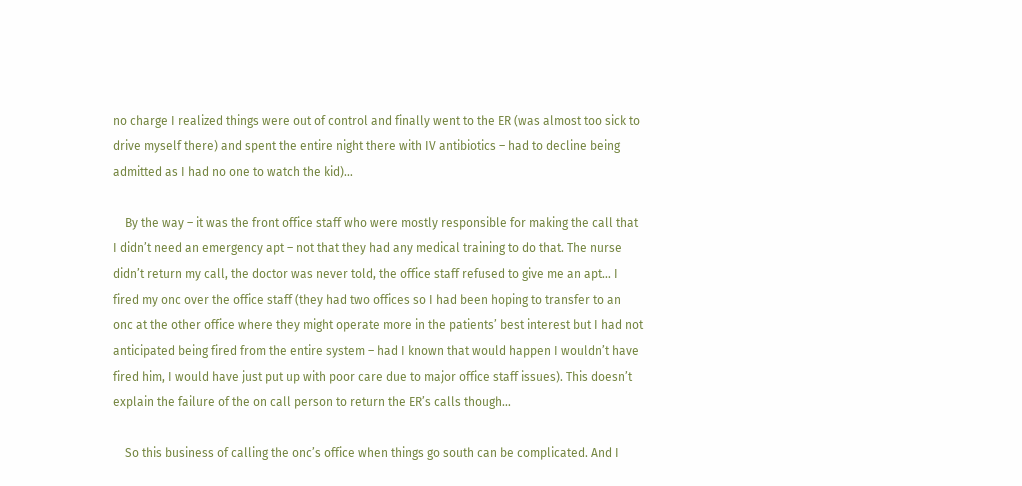no charge I realized things were out of control and finally went to the ER (was almost too sick to drive myself there) and spent the entire night there with IV antibiotics – had to decline being admitted as I had no one to watch the kid)…

    By the way – it was the front office staff who were mostly responsible for making the call that I didn’t need an emergency apt – not that they had any medical training to do that. The nurse didn’t return my call, the doctor was never told, the office staff refused to give me an apt… I fired my onc over the office staff (they had two offices so I had been hoping to transfer to an onc at the other office where they might operate more in the patients’ best interest but I had not anticipated being fired from the entire system – had I known that would happen I wouldn’t have fired him, I would have just put up with poor care due to major office staff issues). This doesn’t explain the failure of the on call person to return the ER’s calls though…

    So this business of calling the onc’s office when things go south can be complicated. And I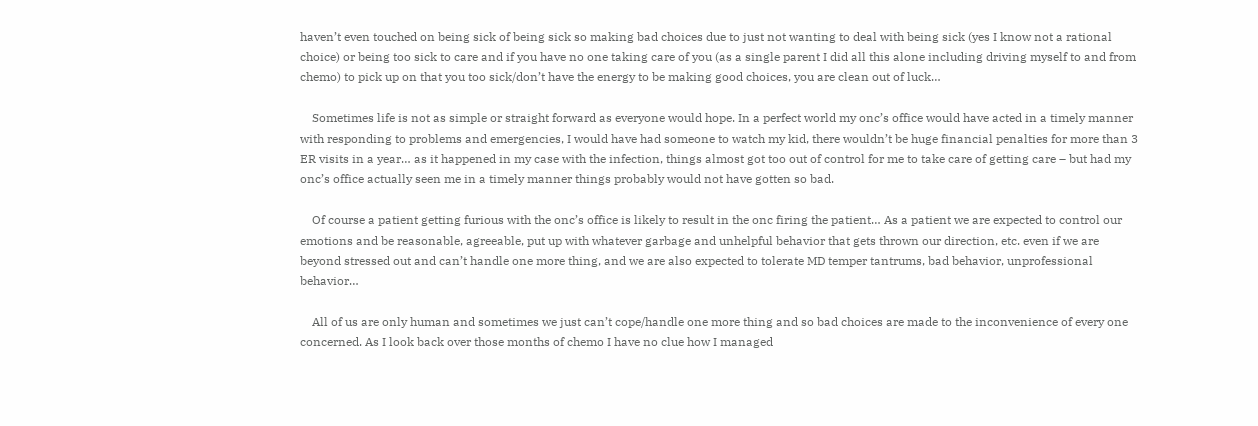haven’t even touched on being sick of being sick so making bad choices due to just not wanting to deal with being sick (yes I know not a rational choice) or being too sick to care and if you have no one taking care of you (as a single parent I did all this alone including driving myself to and from chemo) to pick up on that you too sick/don’t have the energy to be making good choices, you are clean out of luck…

    Sometimes life is not as simple or straight forward as everyone would hope. In a perfect world my onc’s office would have acted in a timely manner with responding to problems and emergencies, I would have had someone to watch my kid, there wouldn’t be huge financial penalties for more than 3 ER visits in a year… as it happened in my case with the infection, things almost got too out of control for me to take care of getting care – but had my onc’s office actually seen me in a timely manner things probably would not have gotten so bad.

    Of course a patient getting furious with the onc’s office is likely to result in the onc firing the patient… As a patient we are expected to control our emotions and be reasonable, agreeable, put up with whatever garbage and unhelpful behavior that gets thrown our direction, etc. even if we are beyond stressed out and can’t handle one more thing, and we are also expected to tolerate MD temper tantrums, bad behavior, unprofessional behavior…

    All of us are only human and sometimes we just can’t cope/handle one more thing and so bad choices are made to the inconvenience of every one concerned. As I look back over those months of chemo I have no clue how I managed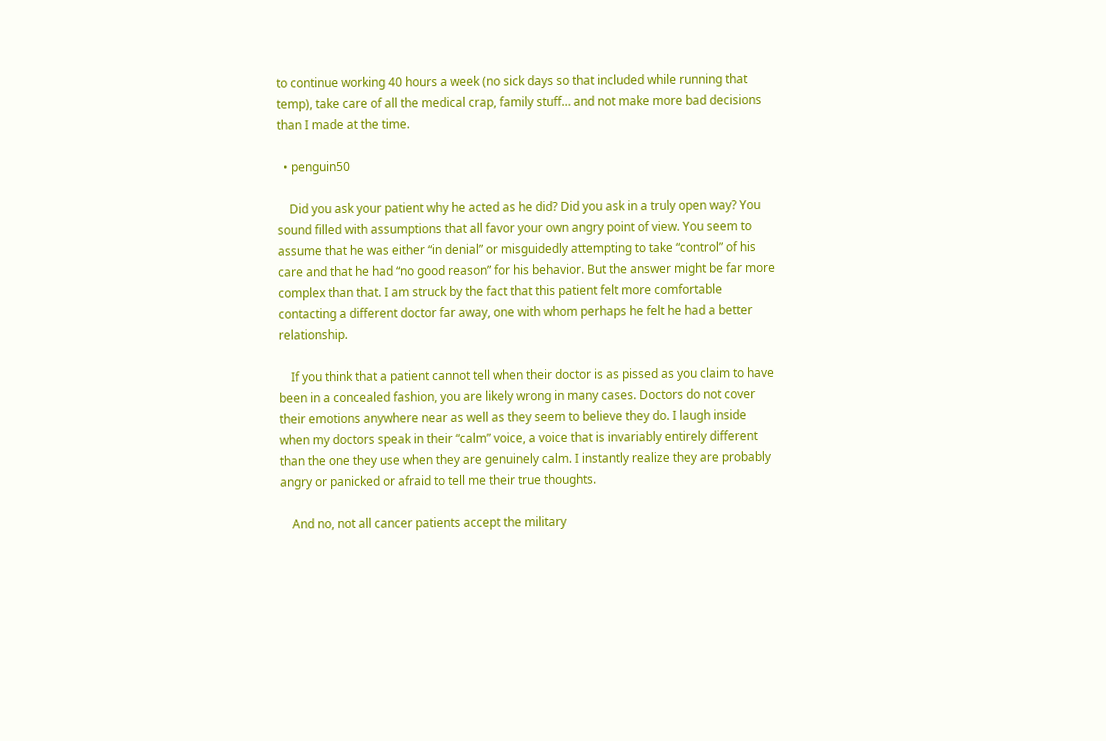to continue working 40 hours a week (no sick days so that included while running that temp), take care of all the medical crap, family stuff… and not make more bad decisions than I made at the time.

  • penguin50

    Did you ask your patient why he acted as he did? Did you ask in a truly open way? You sound filled with assumptions that all favor your own angry point of view. You seem to assume that he was either “in denial” or misguidedly attempting to take “control” of his care and that he had “no good reason” for his behavior. But the answer might be far more complex than that. I am struck by the fact that this patient felt more comfortable contacting a different doctor far away, one with whom perhaps he felt he had a better relationship.

    If you think that a patient cannot tell when their doctor is as pissed as you claim to have been in a concealed fashion, you are likely wrong in many cases. Doctors do not cover their emotions anywhere near as well as they seem to believe they do. I laugh inside when my doctors speak in their “calm” voice, a voice that is invariably entirely different than the one they use when they are genuinely calm. I instantly realize they are probably angry or panicked or afraid to tell me their true thoughts.

    And no, not all cancer patients accept the military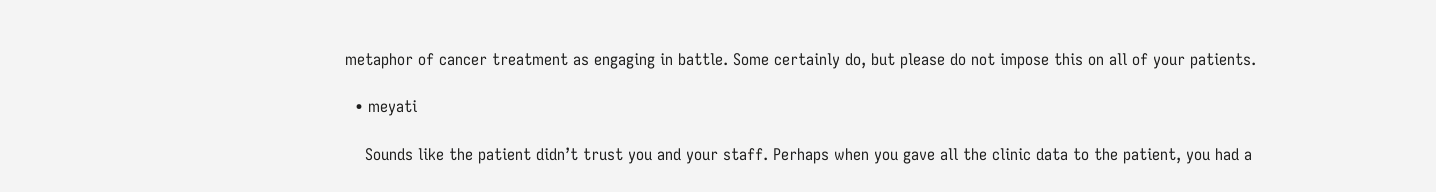metaphor of cancer treatment as engaging in battle. Some certainly do, but please do not impose this on all of your patients.

  • meyati

    Sounds like the patient didn’t trust you and your staff. Perhaps when you gave all the clinic data to the patient, you had a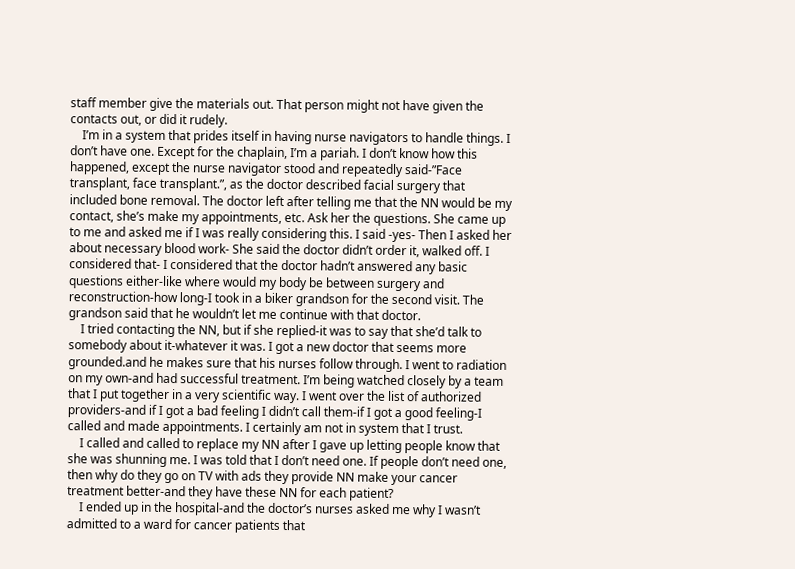staff member give the materials out. That person might not have given the contacts out, or did it rudely.
    I’m in a system that prides itself in having nurse navigators to handle things. I don’t have one. Except for the chaplain, I’m a pariah. I don’t know how this happened, except the nurse navigator stood and repeatedly said-”Face transplant, face transplant.”, as the doctor described facial surgery that included bone removal. The doctor left after telling me that the NN would be my contact, she’s make my appointments, etc. Ask her the questions. She came up to me and asked me if I was really considering this. I said -yes- Then I asked her about necessary blood work- She said the doctor didn’t order it, walked off. I considered that- I considered that the doctor hadn’t answered any basic questions either-like where would my body be between surgery and reconstruction-how long-I took in a biker grandson for the second visit. The grandson said that he wouldn’t let me continue with that doctor.
    I tried contacting the NN, but if she replied-it was to say that she’d talk to somebody about it-whatever it was. I got a new doctor that seems more grounded.and he makes sure that his nurses follow through. I went to radiation on my own-and had successful treatment. I’m being watched closely by a team that I put together in a very scientific way. I went over the list of authorized providers-and if I got a bad feeling I didn’t call them-if I got a good feeling-I called and made appointments. I certainly am not in system that I trust.
    I called and called to replace my NN after I gave up letting people know that she was shunning me. I was told that I don’t need one. If people don’t need one, then why do they go on TV with ads they provide NN make your cancer treatment better-and they have these NN for each patient?
    I ended up in the hospital-and the doctor’s nurses asked me why I wasn’t admitted to a ward for cancer patients that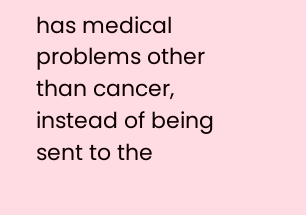has medical problems other than cancer, instead of being sent to the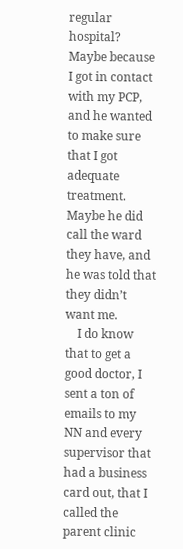regular hospital? Maybe because I got in contact with my PCP, and he wanted to make sure that I got adequate treatment. Maybe he did call the ward they have, and he was told that they didn’t want me.
    I do know that to get a good doctor, I sent a ton of emails to my NN and every supervisor that had a business card out, that I called the parent clinic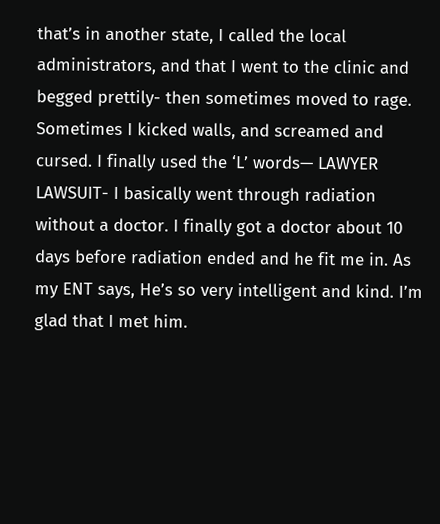that’s in another state, I called the local administrators, and that I went to the clinic and begged prettily- then sometimes moved to rage. Sometimes I kicked walls, and screamed and cursed. I finally used the ‘L’ words— LAWYER LAWSUIT- I basically went through radiation without a doctor. I finally got a doctor about 10 days before radiation ended and he fit me in. As my ENT says, He’s so very intelligent and kind. I’m glad that I met him.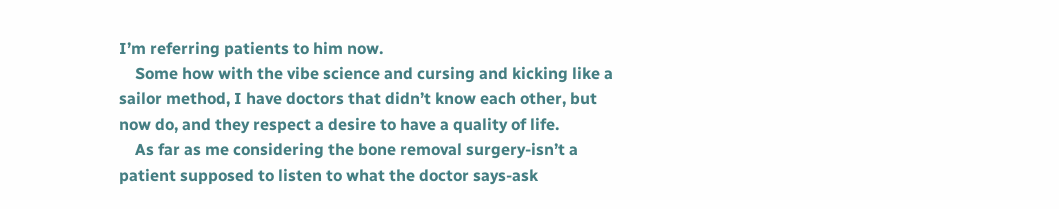I’m referring patients to him now.
    Some how with the vibe science and cursing and kicking like a sailor method, I have doctors that didn’t know each other, but now do, and they respect a desire to have a quality of life.
    As far as me considering the bone removal surgery-isn’t a patient supposed to listen to what the doctor says-ask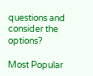questions and consider the options?

Most Popular